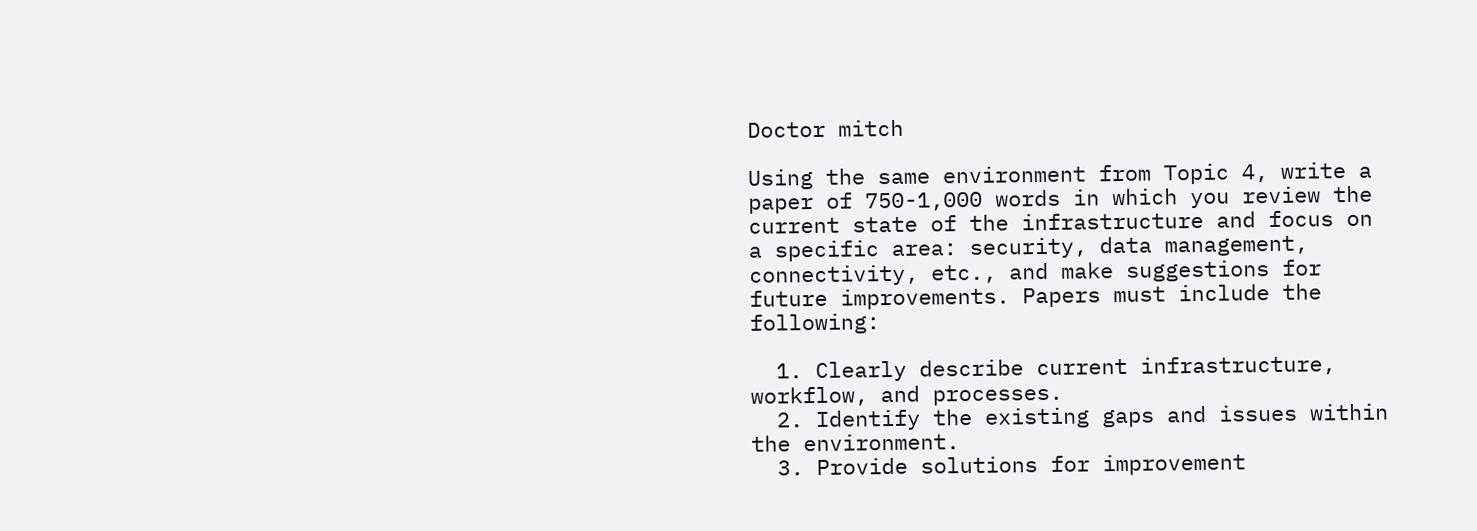Doctor mitch

Using the same environment from Topic 4, write a paper of 750-1,000 words in which you review the current state of the infrastructure and focus on a specific area: security, data management, connectivity, etc., and make suggestions for future improvements. Papers must include the following:

  1. Clearly describe current infrastructure, workflow, and processes.
  2. Identify the existing gaps and issues within the environment.
  3. Provide solutions for improvement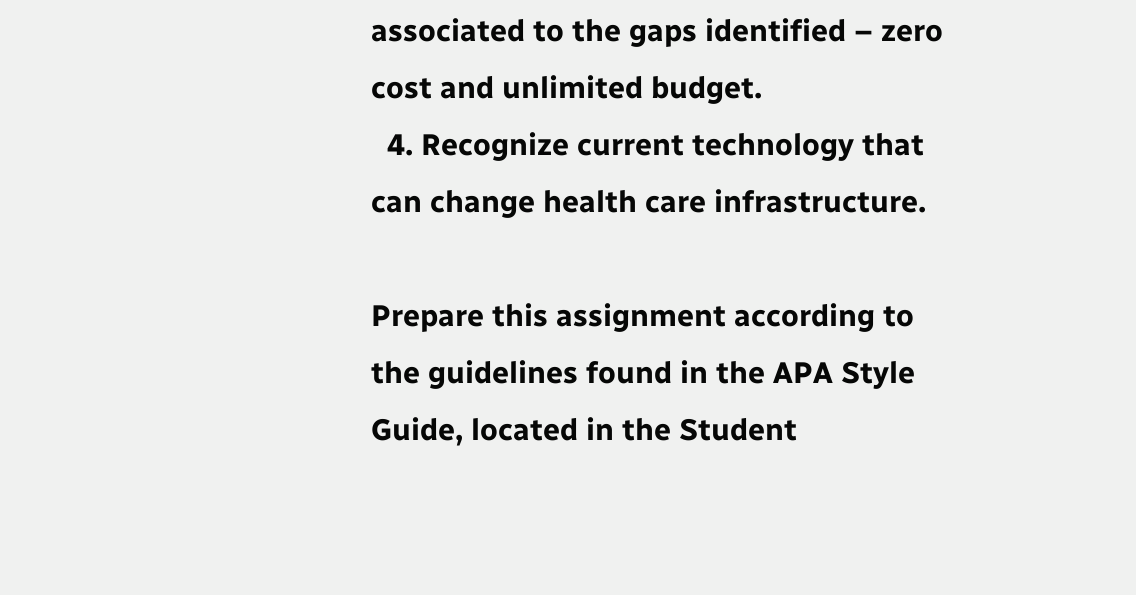associated to the gaps identified – zero cost and unlimited budget.
  4. Recognize current technology that can change health care infrastructure.

Prepare this assignment according to the guidelines found in the APA Style Guide, located in the Student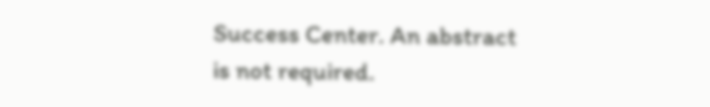Success Center. An abstract is not required.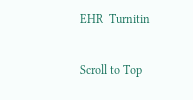EHR  Turnitin

Scroll to Top